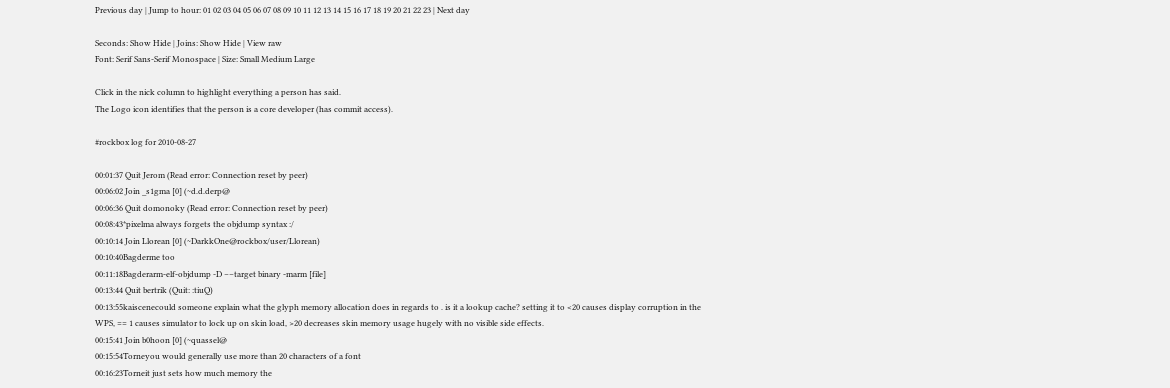Previous day | Jump to hour: 01 02 03 04 05 06 07 08 09 10 11 12 13 14 15 16 17 18 19 20 21 22 23 | Next day

Seconds: Show Hide | Joins: Show Hide | View raw
Font: Serif Sans-Serif Monospace | Size: Small Medium Large

Click in the nick column to highlight everything a person has said.
The Logo icon identifies that the person is a core developer (has commit access).

#rockbox log for 2010-08-27

00:01:37 Quit Jerom (Read error: Connection reset by peer)
00:06:02 Join _s1gma [0] (~d.d.derp@
00:06:36 Quit domonoky (Read error: Connection reset by peer)
00:08:43*pixelma always forgets the objdump syntax :/
00:10:14 Join Llorean [0] (~DarkkOne@rockbox/user/Llorean)
00:10:40Bagderme too
00:11:18Bagderarm-elf-objdump -D −−target binary -marm [file]
00:13:44 Quit bertrik (Quit: :tiuQ)
00:13:55kaiscenecould someone explain what the glyph memory allocation does in regards to . is it a lookup cache? setting it to <20 causes display corruption in the WPS, == 1 causes simulator to lock up on skin load, >20 decreases skin memory usage hugely with no visible side effects.
00:15:41 Join b0hoon [0] (~quassel@
00:15:54Torneyou would generally use more than 20 characters of a font
00:16:23Torneit just sets how much memory the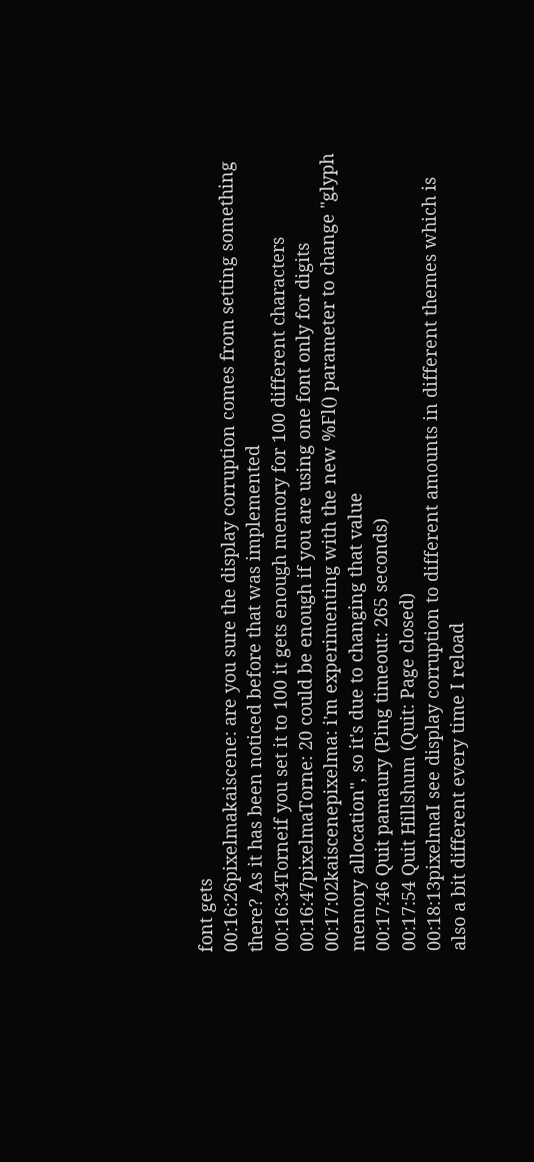font gets
00:16:26pixelmakaiscene: are you sure the display corruption comes from setting something there? As it has been noticed before that was implemented
00:16:34Torneif you set it to 100 it gets enough memory for 100 different characters
00:16:47pixelmaTorne: 20 could be enough if you are using one font only for digits
00:17:02kaiscenepixelma: i'm experimenting with the new %Fl() parameter to change "glyph memory allocation", so it's due to changing that value
00:17:46 Quit pamaury (Ping timeout: 265 seconds)
00:17:54 Quit Hillshum (Quit: Page closed)
00:18:13pixelmaI see display corruption to different amounts in different themes which is also a bit different every time I reload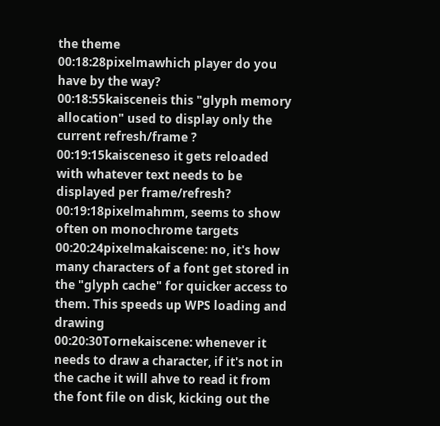the theme
00:18:28pixelmawhich player do you have by the way?
00:18:55kaisceneis this "glyph memory allocation" used to display only the current refresh/frame ?
00:19:15kaisceneso it gets reloaded with whatever text needs to be displayed per frame/refresh?
00:19:18pixelmahmm, seems to show often on monochrome targets
00:20:24pixelmakaiscene: no, it's how many characters of a font get stored in the "glyph cache" for quicker access to them. This speeds up WPS loading and drawing
00:20:30Tornekaiscene: whenever it needs to draw a character, if it's not in the cache it will ahve to read it from the font file on disk, kicking out the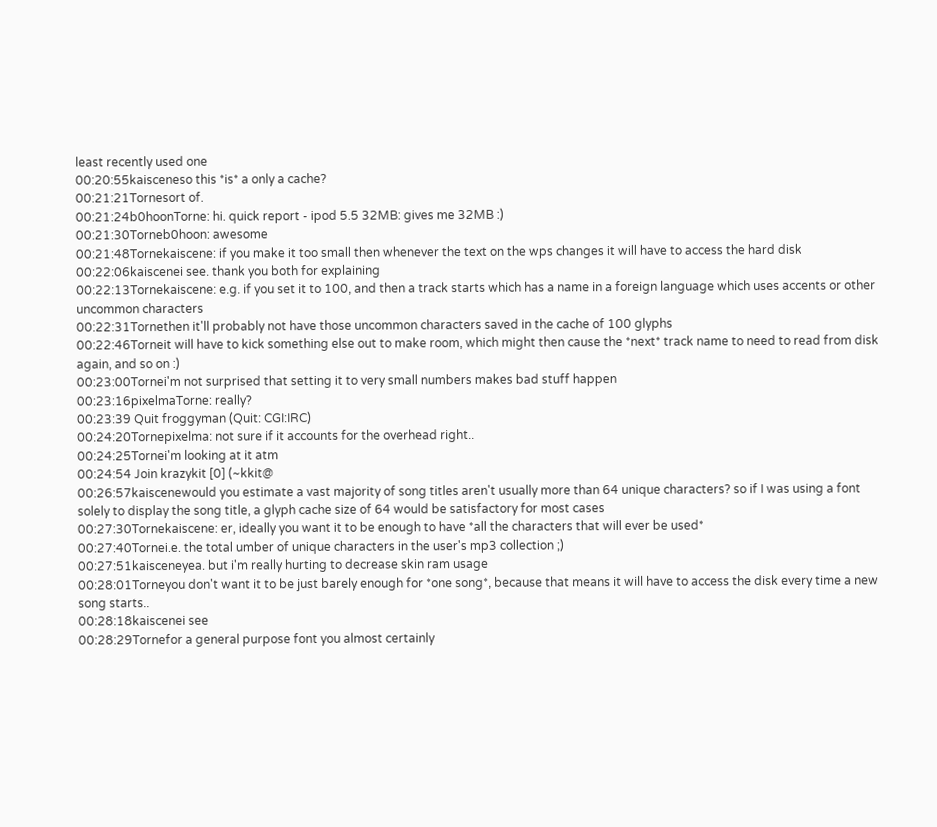least recently used one
00:20:55kaisceneso this *is* a only a cache?
00:21:21Tornesort of.
00:21:24b0hoonTorne: hi. quick report - ipod 5.5 32MB: gives me 32MB :)
00:21:30Torneb0hoon: awesome
00:21:48Tornekaiscene: if you make it too small then whenever the text on the wps changes it will have to access the hard disk
00:22:06kaiscenei see. thank you both for explaining
00:22:13Tornekaiscene: e.g. if you set it to 100, and then a track starts which has a name in a foreign language which uses accents or other uncommon characters
00:22:31Tornethen it'll probably not have those uncommon characters saved in the cache of 100 glyphs
00:22:46Torneit will have to kick something else out to make room, which might then cause the *next* track name to need to read from disk again, and so on :)
00:23:00Tornei'm not surprised that setting it to very small numbers makes bad stuff happen
00:23:16pixelmaTorne: really?
00:23:39 Quit froggyman (Quit: CGI:IRC)
00:24:20Tornepixelma: not sure if it accounts for the overhead right..
00:24:25Tornei'm looking at it atm
00:24:54 Join krazykit [0] (~kkit@
00:26:57kaiscenewould you estimate a vast majority of song titles aren't usually more than 64 unique characters? so if I was using a font solely to display the song title, a glyph cache size of 64 would be satisfactory for most cases
00:27:30Tornekaiscene: er, ideally you want it to be enough to have *all the characters that will ever be used*
00:27:40Tornei.e. the total umber of unique characters in the user's mp3 collection ;)
00:27:51kaisceneyea. but i'm really hurting to decrease skin ram usage
00:28:01Torneyou don't want it to be just barely enough for *one song*, because that means it will have to access the disk every time a new song starts..
00:28:18kaiscenei see
00:28:29Tornefor a general purpose font you almost certainly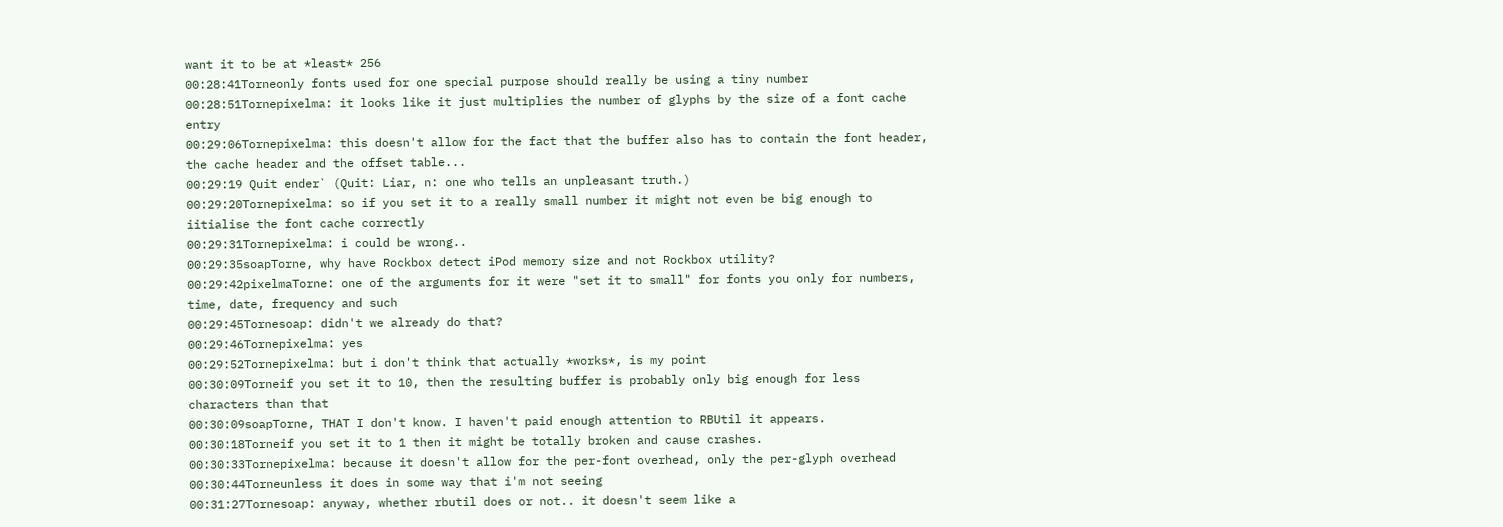want it to be at *least* 256
00:28:41Torneonly fonts used for one special purpose should really be using a tiny number
00:28:51Tornepixelma: it looks like it just multiplies the number of glyphs by the size of a font cache entry
00:29:06Tornepixelma: this doesn't allow for the fact that the buffer also has to contain the font header, the cache header and the offset table...
00:29:19 Quit ender` (Quit: Liar, n: one who tells an unpleasant truth.)
00:29:20Tornepixelma: so if you set it to a really small number it might not even be big enough to iitialise the font cache correctly
00:29:31Tornepixelma: i could be wrong..
00:29:35soapTorne, why have Rockbox detect iPod memory size and not Rockbox utility?
00:29:42pixelmaTorne: one of the arguments for it were "set it to small" for fonts you only for numbers, time, date, frequency and such
00:29:45Tornesoap: didn't we already do that?
00:29:46Tornepixelma: yes
00:29:52Tornepixelma: but i don't think that actually *works*, is my point
00:30:09Torneif you set it to 10, then the resulting buffer is probably only big enough for less characters than that
00:30:09soapTorne, THAT I don't know. I haven't paid enough attention to RBUtil it appears.
00:30:18Torneif you set it to 1 then it might be totally broken and cause crashes.
00:30:33Tornepixelma: because it doesn't allow for the per-font overhead, only the per-glyph overhead
00:30:44Torneunless it does in some way that i'm not seeing
00:31:27Tornesoap: anyway, whether rbutil does or not.. it doesn't seem like a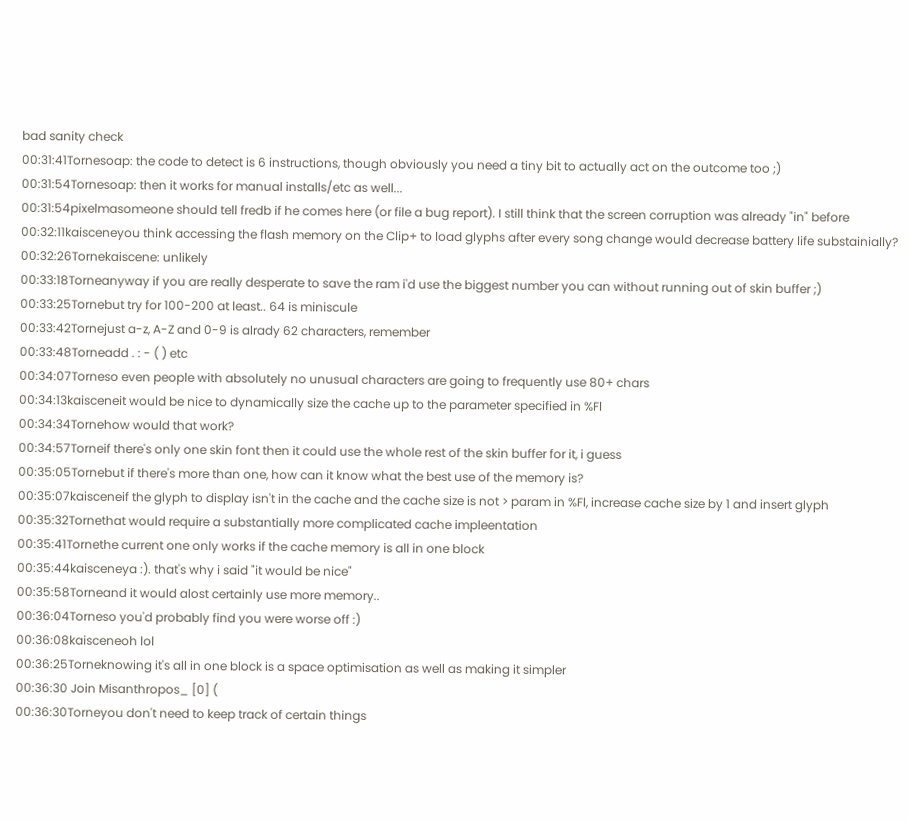bad sanity check
00:31:41Tornesoap: the code to detect is 6 instructions, though obviously you need a tiny bit to actually act on the outcome too ;)
00:31:54Tornesoap: then it works for manual installs/etc as well...
00:31:54pixelmasomeone should tell fredb if he comes here (or file a bug report). I still think that the screen corruption was already "in" before
00:32:11kaisceneyou think accessing the flash memory on the Clip+ to load glyphs after every song change would decrease battery life substainially?
00:32:26Tornekaiscene: unlikely
00:33:18Torneanyway if you are really desperate to save the ram i'd use the biggest number you can without running out of skin buffer ;)
00:33:25Tornebut try for 100-200 at least.. 64 is miniscule
00:33:42Tornejust a-z, A-Z and 0-9 is alrady 62 characters, remember
00:33:48Torneadd . : - ( ) etc
00:34:07Torneso even people with absolutely no unusual characters are going to frequently use 80+ chars
00:34:13kaisceneit would be nice to dynamically size the cache up to the parameter specified in %Fl
00:34:34Tornehow would that work?
00:34:57Torneif there's only one skin font then it could use the whole rest of the skin buffer for it, i guess
00:35:05Tornebut if there's more than one, how can it know what the best use of the memory is?
00:35:07kaisceneif the glyph to display isn't in the cache and the cache size is not > param in %Fl, increase cache size by 1 and insert glyph
00:35:32Tornethat would require a substantially more complicated cache impleentation
00:35:41Tornethe current one only works if the cache memory is all in one block
00:35:44kaisceneya :). that's why i said "it would be nice"
00:35:58Torneand it would alost certainly use more memory..
00:36:04Torneso you'd probably find you were worse off :)
00:36:08kaisceneoh lol
00:36:25Torneknowing it's all in one block is a space optimisation as well as making it simpler
00:36:30 Join Misanthropos_ [0] (
00:36:30Torneyou don't need to keep track of certain things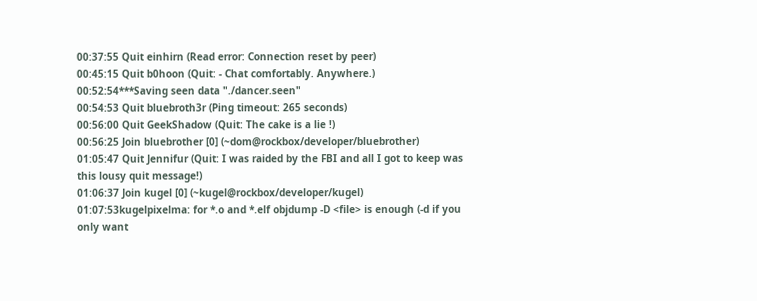00:37:55 Quit einhirn (Read error: Connection reset by peer)
00:45:15 Quit b0hoon (Quit: - Chat comfortably. Anywhere.)
00:52:54***Saving seen data "./dancer.seen"
00:54:53 Quit bluebroth3r (Ping timeout: 265 seconds)
00:56:00 Quit GeekShadow (Quit: The cake is a lie !)
00:56:25 Join bluebrother [0] (~dom@rockbox/developer/bluebrother)
01:05:47 Quit Jennifur (Quit: I was raided by the FBI and all I got to keep was this lousy quit message!)
01:06:37 Join kugel [0] (~kugel@rockbox/developer/kugel)
01:07:53kugelpixelma: for *.o and *.elf objdump -D <file> is enough (-d if you only want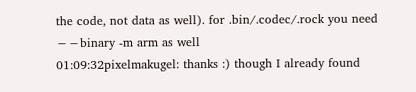the code, not data as well). for .bin/.codec/.rock you need −−binary -m arm as well
01:09:32pixelmakugel: thanks :) though I already found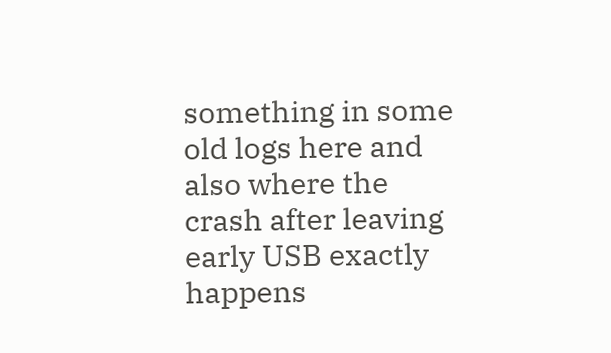something in some old logs here and also where the crash after leaving early USB exactly happens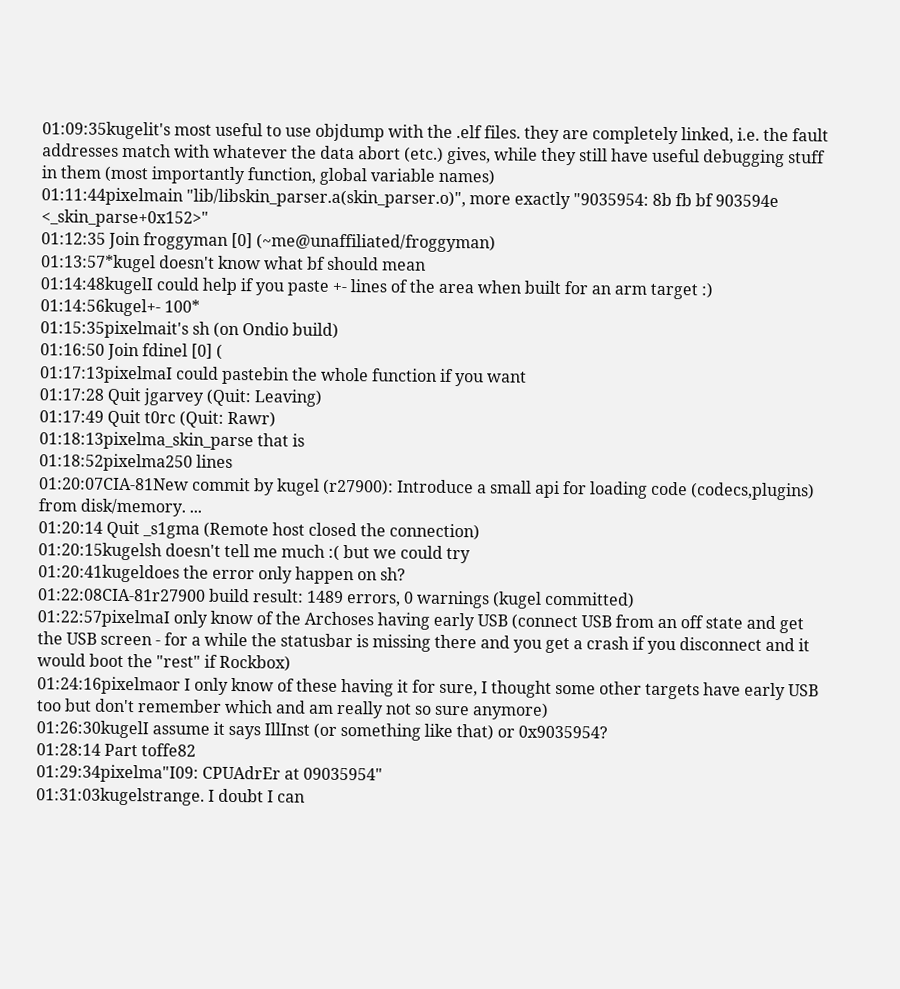01:09:35kugelit's most useful to use objdump with the .elf files. they are completely linked, i.e. the fault addresses match with whatever the data abort (etc.) gives, while they still have useful debugging stuff in them (most importantly function, global variable names)
01:11:44pixelmain "lib/libskin_parser.a(skin_parser.o)", more exactly "9035954: 8b fb bf 903594e <_skin_parse+0x152>"
01:12:35 Join froggyman [0] (~me@unaffiliated/froggyman)
01:13:57*kugel doesn't know what bf should mean
01:14:48kugelI could help if you paste +- lines of the area when built for an arm target :)
01:14:56kugel+- 100*
01:15:35pixelmait's sh (on Ondio build)
01:16:50 Join fdinel [0] (
01:17:13pixelmaI could pastebin the whole function if you want
01:17:28 Quit jgarvey (Quit: Leaving)
01:17:49 Quit t0rc (Quit: Rawr)
01:18:13pixelma_skin_parse that is
01:18:52pixelma250 lines
01:20:07CIA-81New commit by kugel (r27900): Introduce a small api for loading code (codecs,plugins) from disk/memory. ...
01:20:14 Quit _s1gma (Remote host closed the connection)
01:20:15kugelsh doesn't tell me much :( but we could try
01:20:41kugeldoes the error only happen on sh?
01:22:08CIA-81r27900 build result: 1489 errors, 0 warnings (kugel committed)
01:22:57pixelmaI only know of the Archoses having early USB (connect USB from an off state and get the USB screen - for a while the statusbar is missing there and you get a crash if you disconnect and it would boot the "rest" if Rockbox)
01:24:16pixelmaor I only know of these having it for sure, I thought some other targets have early USB too but don't remember which and am really not so sure anymore)
01:26:30kugelI assume it says IllInst (or something like that) or 0x9035954?
01:28:14 Part toffe82
01:29:34pixelma"I09: CPUAdrEr at 09035954"
01:31:03kugelstrange. I doubt I can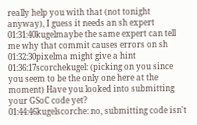really help you with that (not tonight anyway), I guess it needs an sh expert
01:31:40kugelmaybe the same expert can tell me why that commit causes errors on sh
01:32:30pixelma might give a hint
01:36:17scorchekugel: (picking on you since you seem to be the only one here at the moment) Have you looked into submitting your GSoC code yet?
01:44:46kugelscorche: no, submitting code isn't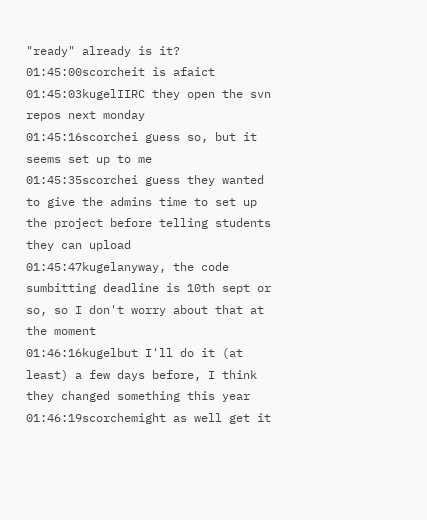"ready" already is it?
01:45:00scorcheit is afaict
01:45:03kugelIIRC they open the svn repos next monday
01:45:16scorchei guess so, but it seems set up to me
01:45:35scorchei guess they wanted to give the admins time to set up the project before telling students they can upload
01:45:47kugelanyway, the code sumbitting deadline is 10th sept or so, so I don't worry about that at the moment
01:46:16kugelbut I'll do it (at least) a few days before, I think they changed something this year
01:46:19scorchemight as well get it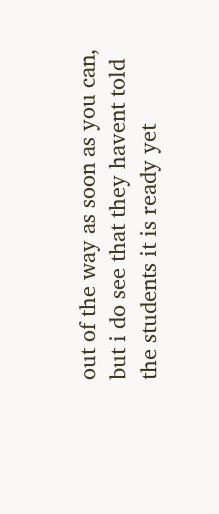out of the way as soon as you can, but i do see that they havent told the students it is ready yet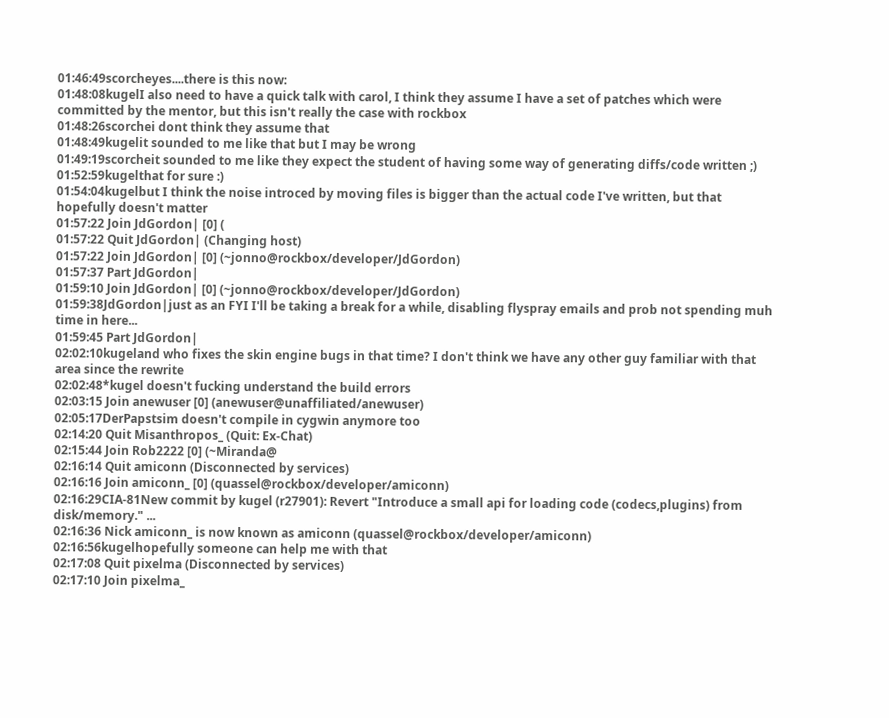01:46:49scorcheyes....there is this now:
01:48:08kugelI also need to have a quick talk with carol, I think they assume I have a set of patches which were committed by the mentor, but this isn't really the case with rockbox
01:48:26scorchei dont think they assume that
01:48:49kugelit sounded to me like that but I may be wrong
01:49:19scorcheit sounded to me like they expect the student of having some way of generating diffs/code written ;)
01:52:59kugelthat for sure :)
01:54:04kugelbut I think the noise introced by moving files is bigger than the actual code I've written, but that hopefully doesn't matter
01:57:22 Join JdGordon| [0] (
01:57:22 Quit JdGordon| (Changing host)
01:57:22 Join JdGordon| [0] (~jonno@rockbox/developer/JdGordon)
01:57:37 Part JdGordon|
01:59:10 Join JdGordon| [0] (~jonno@rockbox/developer/JdGordon)
01:59:38JdGordon|just as an FYI I'll be taking a break for a while, disabling flyspray emails and prob not spending muh time in here...
01:59:45 Part JdGordon|
02:02:10kugeland who fixes the skin engine bugs in that time? I don't think we have any other guy familiar with that area since the rewrite
02:02:48*kugel doesn't fucking understand the build errors
02:03:15 Join anewuser [0] (anewuser@unaffiliated/anewuser)
02:05:17DerPapstsim doesn't compile in cygwin anymore too
02:14:20 Quit Misanthropos_ (Quit: Ex-Chat)
02:15:44 Join Rob2222 [0] (~Miranda@
02:16:14 Quit amiconn (Disconnected by services)
02:16:16 Join amiconn_ [0] (quassel@rockbox/developer/amiconn)
02:16:29CIA-81New commit by kugel (r27901): Revert "Introduce a small api for loading code (codecs,plugins) from disk/memory." ...
02:16:36 Nick amiconn_ is now known as amiconn (quassel@rockbox/developer/amiconn)
02:16:56kugelhopefully someone can help me with that
02:17:08 Quit pixelma (Disconnected by services)
02:17:10 Join pixelma_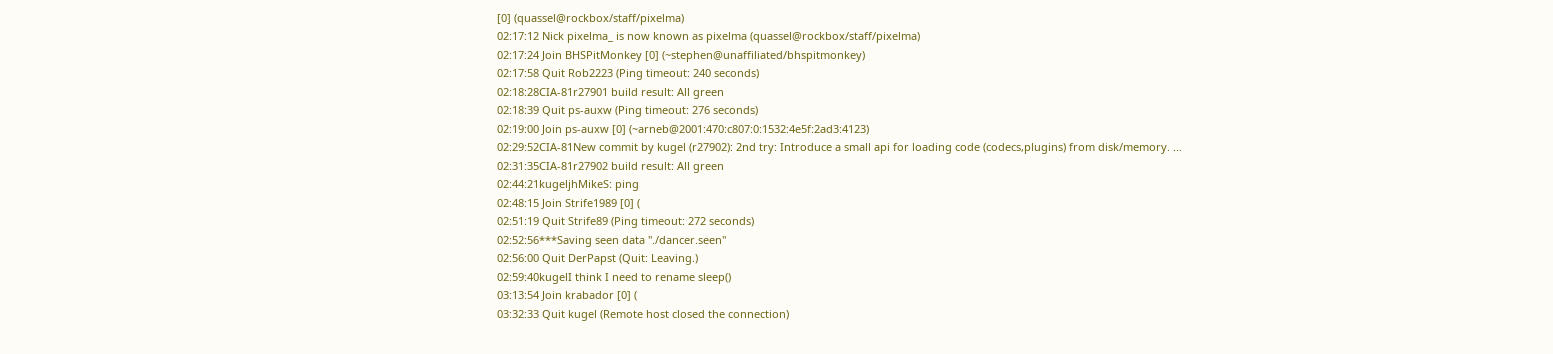[0] (quassel@rockbox/staff/pixelma)
02:17:12 Nick pixelma_ is now known as pixelma (quassel@rockbox/staff/pixelma)
02:17:24 Join BHSPitMonkey [0] (~stephen@unaffiliated/bhspitmonkey)
02:17:58 Quit Rob2223 (Ping timeout: 240 seconds)
02:18:28CIA-81r27901 build result: All green
02:18:39 Quit ps-auxw (Ping timeout: 276 seconds)
02:19:00 Join ps-auxw [0] (~arneb@2001:470:c807:0:1532:4e5f:2ad3:4123)
02:29:52CIA-81New commit by kugel (r27902): 2nd try: Introduce a small api for loading code (codecs,plugins) from disk/memory. ...
02:31:35CIA-81r27902 build result: All green
02:44:21kugeljhMikeS: ping
02:48:15 Join Strife1989 [0] (
02:51:19 Quit Strife89 (Ping timeout: 272 seconds)
02:52:56***Saving seen data "./dancer.seen"
02:56:00 Quit DerPapst (Quit: Leaving.)
02:59:40kugelI think I need to rename sleep()
03:13:54 Join krabador [0] (
03:32:33 Quit kugel (Remote host closed the connection)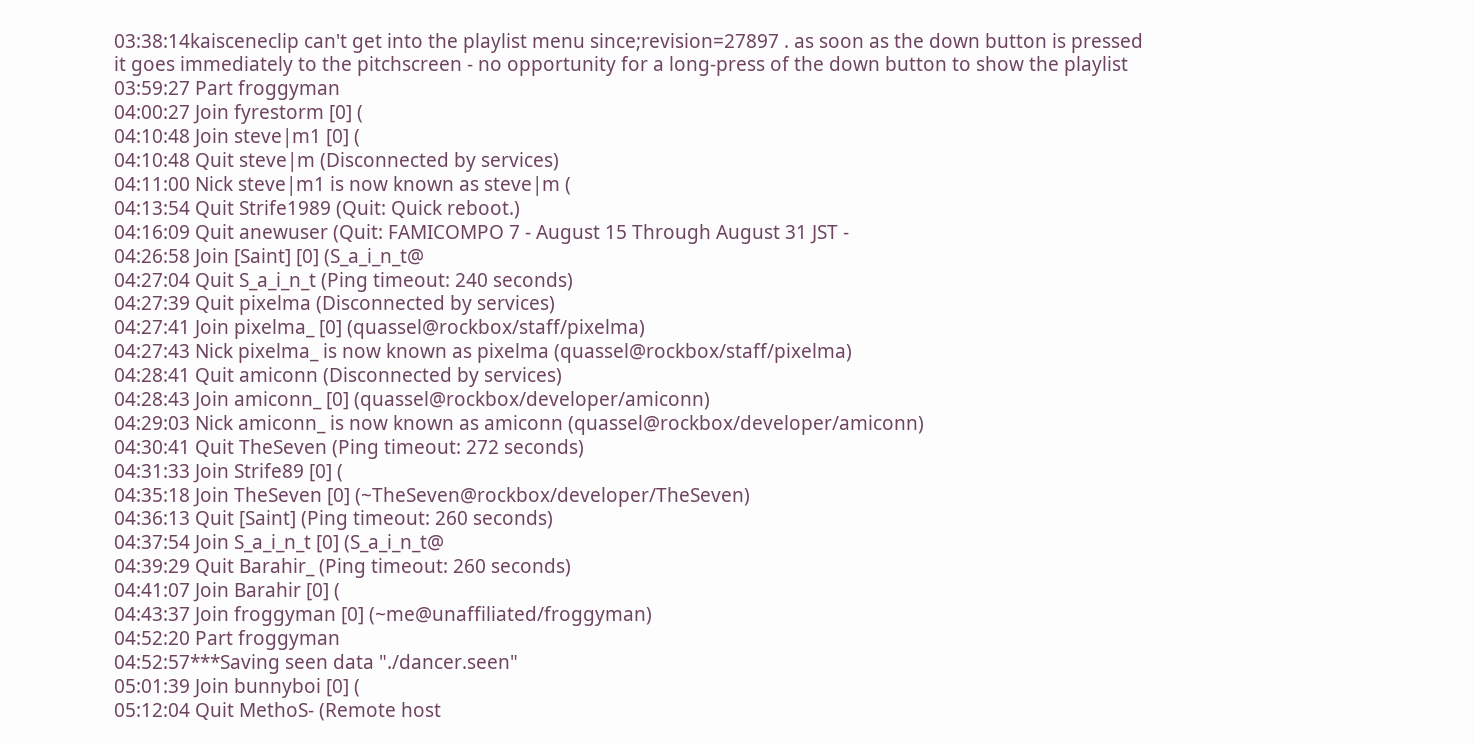03:38:14kaisceneclip can't get into the playlist menu since;revision=27897 . as soon as the down button is pressed it goes immediately to the pitchscreen - no opportunity for a long-press of the down button to show the playlist
03:59:27 Part froggyman
04:00:27 Join fyrestorm [0] (
04:10:48 Join steve|m1 [0] (
04:10:48 Quit steve|m (Disconnected by services)
04:11:00 Nick steve|m1 is now known as steve|m (
04:13:54 Quit Strife1989 (Quit: Quick reboot.)
04:16:09 Quit anewuser (Quit: FAMICOMPO 7 - August 15 Through August 31 JST -
04:26:58 Join [Saint] [0] (S_a_i_n_t@
04:27:04 Quit S_a_i_n_t (Ping timeout: 240 seconds)
04:27:39 Quit pixelma (Disconnected by services)
04:27:41 Join pixelma_ [0] (quassel@rockbox/staff/pixelma)
04:27:43 Nick pixelma_ is now known as pixelma (quassel@rockbox/staff/pixelma)
04:28:41 Quit amiconn (Disconnected by services)
04:28:43 Join amiconn_ [0] (quassel@rockbox/developer/amiconn)
04:29:03 Nick amiconn_ is now known as amiconn (quassel@rockbox/developer/amiconn)
04:30:41 Quit TheSeven (Ping timeout: 272 seconds)
04:31:33 Join Strife89 [0] (
04:35:18 Join TheSeven [0] (~TheSeven@rockbox/developer/TheSeven)
04:36:13 Quit [Saint] (Ping timeout: 260 seconds)
04:37:54 Join S_a_i_n_t [0] (S_a_i_n_t@
04:39:29 Quit Barahir_ (Ping timeout: 260 seconds)
04:41:07 Join Barahir [0] (
04:43:37 Join froggyman [0] (~me@unaffiliated/froggyman)
04:52:20 Part froggyman
04:52:57***Saving seen data "./dancer.seen"
05:01:39 Join bunnyboi [0] (
05:12:04 Quit MethoS- (Remote host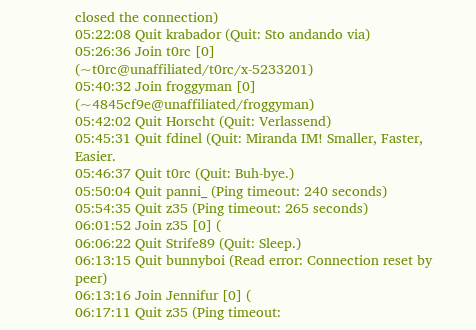closed the connection)
05:22:08 Quit krabador (Quit: Sto andando via)
05:26:36 Join t0rc [0] (~t0rc@unaffiliated/t0rc/x-5233201)
05:40:32 Join froggyman [0] (~4845cf9e@unaffiliated/froggyman)
05:42:02 Quit Horscht (Quit: Verlassend)
05:45:31 Quit fdinel (Quit: Miranda IM! Smaller, Faster, Easier.
05:46:37 Quit t0rc (Quit: Buh-bye.)
05:50:04 Quit panni_ (Ping timeout: 240 seconds)
05:54:35 Quit z35 (Ping timeout: 265 seconds)
06:01:52 Join z35 [0] (
06:06:22 Quit Strife89 (Quit: Sleep.)
06:13:15 Quit bunnyboi (Read error: Connection reset by peer)
06:13:16 Join Jennifur [0] (
06:17:11 Quit z35 (Ping timeout: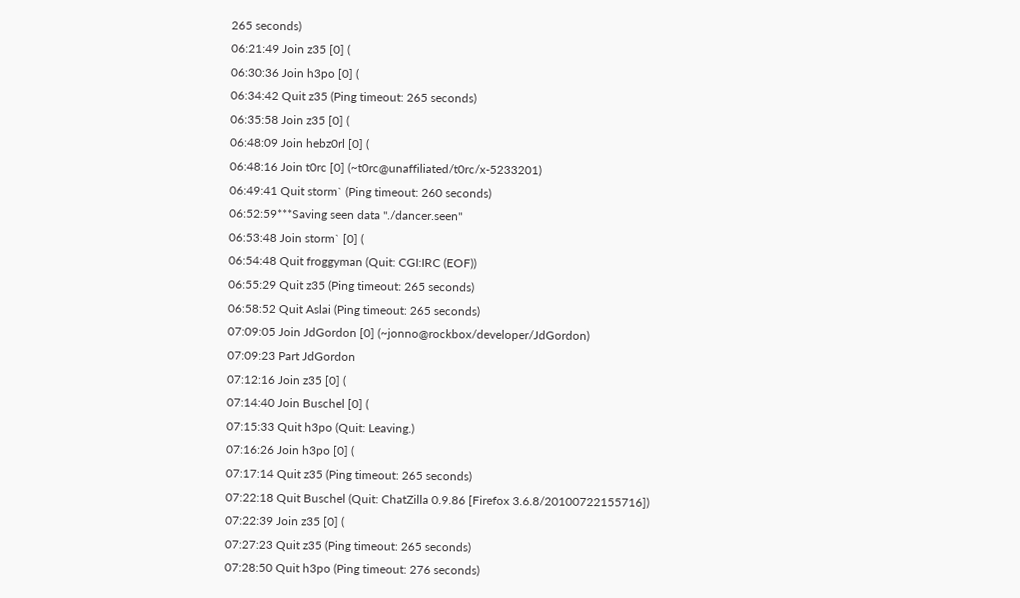265 seconds)
06:21:49 Join z35 [0] (
06:30:36 Join h3po [0] (
06:34:42 Quit z35 (Ping timeout: 265 seconds)
06:35:58 Join z35 [0] (
06:48:09 Join hebz0rl [0] (
06:48:16 Join t0rc [0] (~t0rc@unaffiliated/t0rc/x-5233201)
06:49:41 Quit storm` (Ping timeout: 260 seconds)
06:52:59***Saving seen data "./dancer.seen"
06:53:48 Join storm` [0] (
06:54:48 Quit froggyman (Quit: CGI:IRC (EOF))
06:55:29 Quit z35 (Ping timeout: 265 seconds)
06:58:52 Quit Aslai (Ping timeout: 265 seconds)
07:09:05 Join JdGordon [0] (~jonno@rockbox/developer/JdGordon)
07:09:23 Part JdGordon
07:12:16 Join z35 [0] (
07:14:40 Join Buschel [0] (
07:15:33 Quit h3po (Quit: Leaving.)
07:16:26 Join h3po [0] (
07:17:14 Quit z35 (Ping timeout: 265 seconds)
07:22:18 Quit Buschel (Quit: ChatZilla 0.9.86 [Firefox 3.6.8/20100722155716])
07:22:39 Join z35 [0] (
07:27:23 Quit z35 (Ping timeout: 265 seconds)
07:28:50 Quit h3po (Ping timeout: 276 seconds)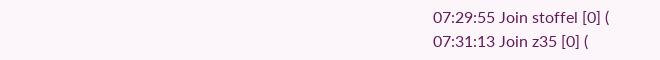07:29:55 Join stoffel [0] (
07:31:13 Join z35 [0] (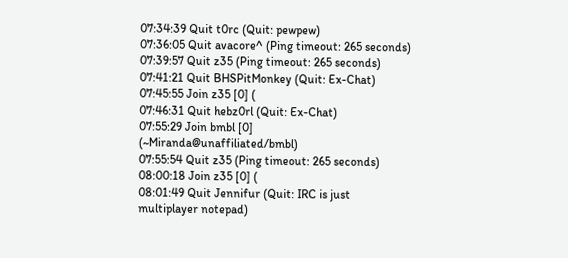07:34:39 Quit t0rc (Quit: pewpew)
07:36:05 Quit avacore^ (Ping timeout: 265 seconds)
07:39:57 Quit z35 (Ping timeout: 265 seconds)
07:41:21 Quit BHSPitMonkey (Quit: Ex-Chat)
07:45:55 Join z35 [0] (
07:46:31 Quit hebz0rl (Quit: Ex-Chat)
07:55:29 Join bmbl [0] (~Miranda@unaffiliated/bmbl)
07:55:54 Quit z35 (Ping timeout: 265 seconds)
08:00:18 Join z35 [0] (
08:01:49 Quit Jennifur (Quit: IRC is just multiplayer notepad)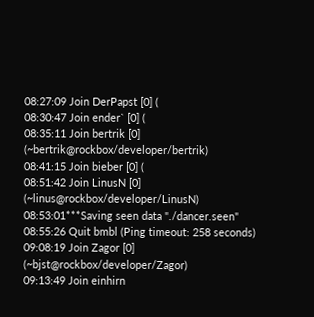08:27:09 Join DerPapst [0] (
08:30:47 Join ender` [0] (
08:35:11 Join bertrik [0] (~bertrik@rockbox/developer/bertrik)
08:41:15 Join bieber [0] (
08:51:42 Join LinusN [0] (~linus@rockbox/developer/LinusN)
08:53:01***Saving seen data "./dancer.seen"
08:55:26 Quit bmbl (Ping timeout: 258 seconds)
09:08:19 Join Zagor [0] (~bjst@rockbox/developer/Zagor)
09:13:49 Join einhirn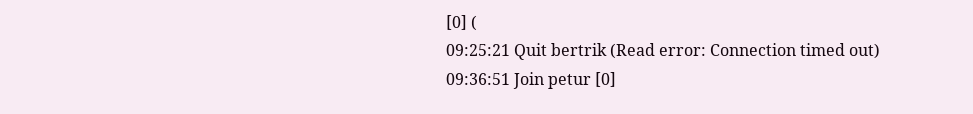[0] (
09:25:21 Quit bertrik (Read error: Connection timed out)
09:36:51 Join petur [0]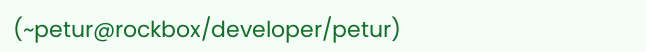(~petur@rockbox/developer/petur)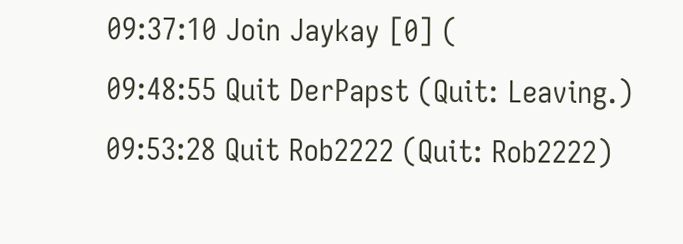09:37:10 Join Jaykay [0] (
09:48:55 Quit DerPapst (Quit: Leaving.)
09:53:28 Quit Rob2222 (Quit: Rob2222)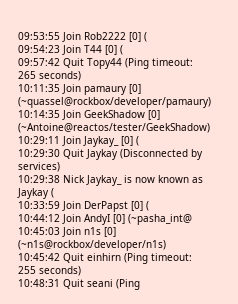09:53:55 Join Rob2222 [0] (
09:54:23 Join T44 [0] (
09:57:42 Quit Topy44 (Ping timeout: 265 seconds)
10:11:35 Join pamaury [0] (~quassel@rockbox/developer/pamaury)
10:14:35 Join GeekShadow [0] (~Antoine@reactos/tester/GeekShadow)
10:29:11 Join Jaykay_ [0] (
10:29:30 Quit Jaykay (Disconnected by services)
10:29:38 Nick Jaykay_ is now known as Jaykay (
10:33:59 Join DerPapst [0] (
10:44:12 Join AndyI [0] (~pasha_int@
10:45:03 Join n1s [0] (~n1s@rockbox/developer/n1s)
10:45:42 Quit einhirn (Ping timeout: 255 seconds)
10:48:31 Quit seani (Ping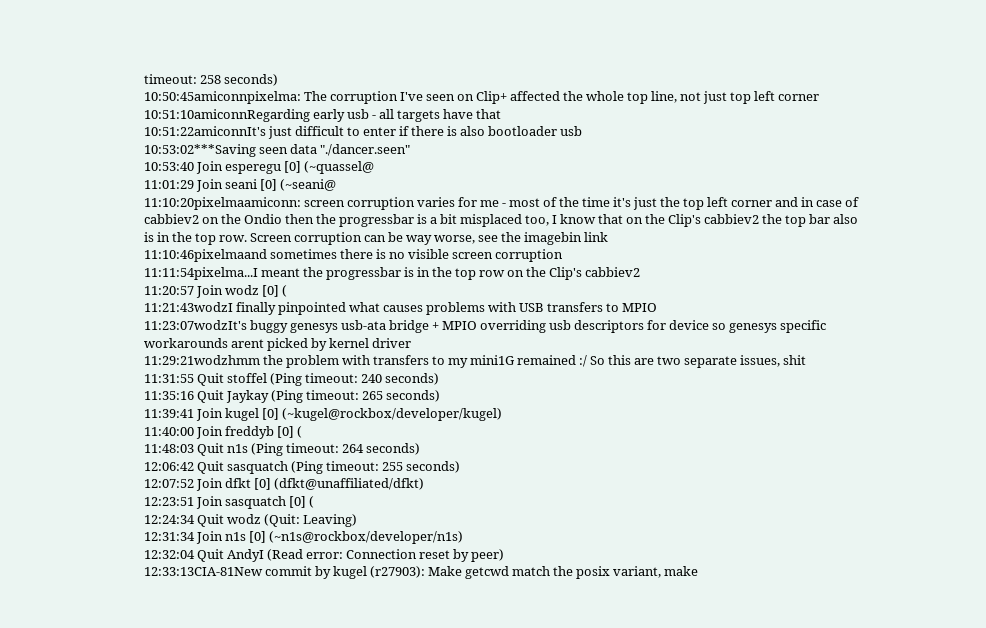timeout: 258 seconds)
10:50:45amiconnpixelma: The corruption I've seen on Clip+ affected the whole top line, not just top left corner
10:51:10amiconnRegarding early usb - all targets have that
10:51:22amiconnIt's just difficult to enter if there is also bootloader usb
10:53:02***Saving seen data "./dancer.seen"
10:53:40 Join esperegu [0] (~quassel@
11:01:29 Join seani [0] (~seani@
11:10:20pixelmaamiconn: screen corruption varies for me - most of the time it's just the top left corner and in case of cabbiev2 on the Ondio then the progressbar is a bit misplaced too, I know that on the Clip's cabbiev2 the top bar also is in the top row. Screen corruption can be way worse, see the imagebin link
11:10:46pixelmaand sometimes there is no visible screen corruption
11:11:54pixelma...I meant the progressbar is in the top row on the Clip's cabbiev2
11:20:57 Join wodz [0] (
11:21:43wodzI finally pinpointed what causes problems with USB transfers to MPIO
11:23:07wodzIt's buggy genesys usb-ata bridge + MPIO overriding usb descriptors for device so genesys specific workarounds arent picked by kernel driver
11:29:21wodzhmm the problem with transfers to my mini1G remained :/ So this are two separate issues, shit
11:31:55 Quit stoffel (Ping timeout: 240 seconds)
11:35:16 Quit Jaykay (Ping timeout: 265 seconds)
11:39:41 Join kugel [0] (~kugel@rockbox/developer/kugel)
11:40:00 Join freddyb [0] (
11:48:03 Quit n1s (Ping timeout: 264 seconds)
12:06:42 Quit sasquatch (Ping timeout: 255 seconds)
12:07:52 Join dfkt [0] (dfkt@unaffiliated/dfkt)
12:23:51 Join sasquatch [0] (
12:24:34 Quit wodz (Quit: Leaving)
12:31:34 Join n1s [0] (~n1s@rockbox/developer/n1s)
12:32:04 Quit AndyI (Read error: Connection reset by peer)
12:33:13CIA-81New commit by kugel (r27903): Make getcwd match the posix variant, make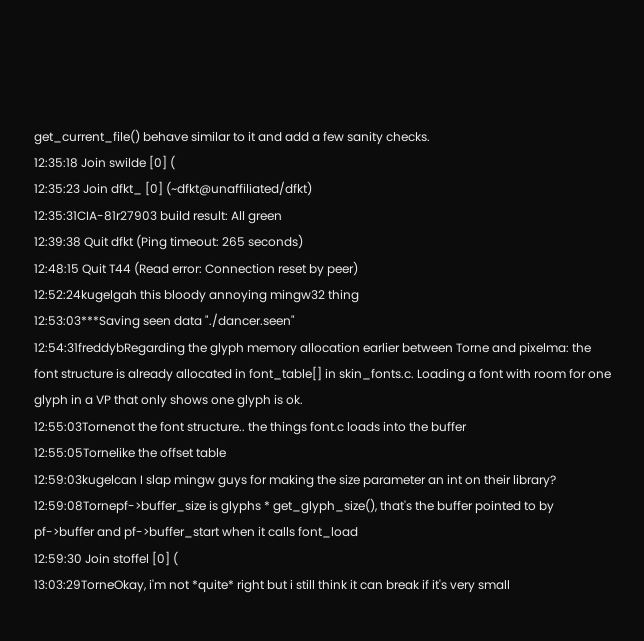get_current_file() behave similar to it and add a few sanity checks.
12:35:18 Join swilde [0] (
12:35:23 Join dfkt_ [0] (~dfkt@unaffiliated/dfkt)
12:35:31CIA-81r27903 build result: All green
12:39:38 Quit dfkt (Ping timeout: 265 seconds)
12:48:15 Quit T44 (Read error: Connection reset by peer)
12:52:24kugelgah this bloody annoying mingw32 thing
12:53:03***Saving seen data "./dancer.seen"
12:54:31freddybRegarding the glyph memory allocation earlier between Torne and pixelma: the font structure is already allocated in font_table[] in skin_fonts.c. Loading a font with room for one glyph in a VP that only shows one glyph is ok.
12:55:03Tornenot the font structure.. the things font.c loads into the buffer
12:55:05Tornelike the offset table
12:59:03kugelcan I slap mingw guys for making the size parameter an int on their library?
12:59:08Tornepf->buffer_size is glyphs * get_glyph_size(), that's the buffer pointed to by pf->buffer and pf->buffer_start when it calls font_load
12:59:30 Join stoffel [0] (
13:03:29TorneOkay, i'm not *quite* right but i still think it can break if it's very small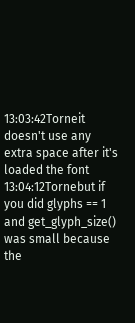13:03:42Torneit doesn't use any extra space after it's loaded the font
13:04:12Tornebut if you did glyphs == 1 and get_glyph_size() was small because the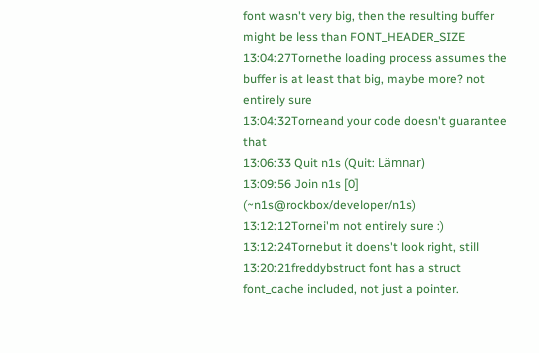font wasn't very big, then the resulting buffer might be less than FONT_HEADER_SIZE
13:04:27Tornethe loading process assumes the buffer is at least that big, maybe more? not entirely sure
13:04:32Torneand your code doesn't guarantee that
13:06:33 Quit n1s (Quit: Lämnar)
13:09:56 Join n1s [0] (~n1s@rockbox/developer/n1s)
13:12:12Tornei'm not entirely sure :)
13:12:24Tornebut it doens't look right, still
13:20:21freddybstruct font has a struct font_cache included, not just a pointer.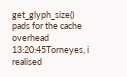get_glyph_size() pads for the cache overhead
13:20:45Torneyes, i realised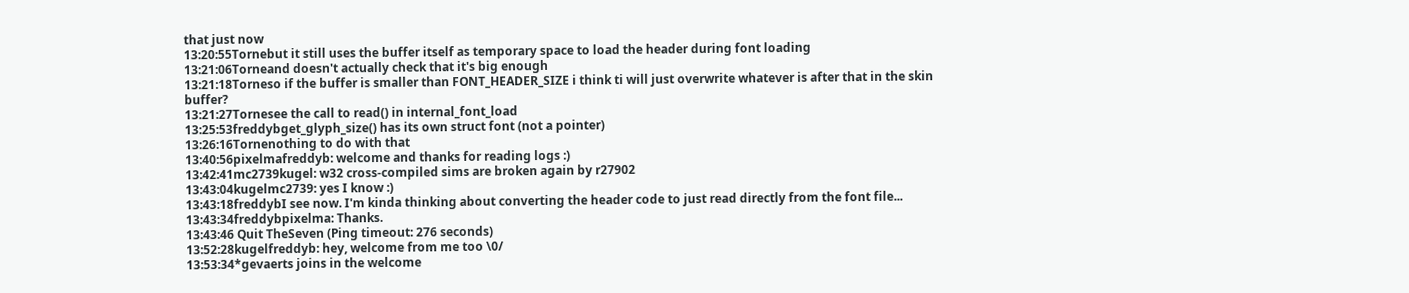that just now
13:20:55Tornebut it still uses the buffer itself as temporary space to load the header during font loading
13:21:06Torneand doesn't actually check that it's big enough
13:21:18Torneso if the buffer is smaller than FONT_HEADER_SIZE i think ti will just overwrite whatever is after that in the skin buffer?
13:21:27Tornesee the call to read() in internal_font_load
13:25:53freddybget_glyph_size() has its own struct font (not a pointer)
13:26:16Tornenothing to do with that
13:40:56pixelmafreddyb: welcome and thanks for reading logs :)
13:42:41mc2739kugel: w32 cross-compiled sims are broken again by r27902
13:43:04kugelmc2739: yes I know :)
13:43:18freddybI see now. I'm kinda thinking about converting the header code to just read directly from the font file...
13:43:34freddybpixelma: Thanks.
13:43:46 Quit TheSeven (Ping timeout: 276 seconds)
13:52:28kugelfreddyb: hey, welcome from me too \0/
13:53:34*gevaerts joins in the welcome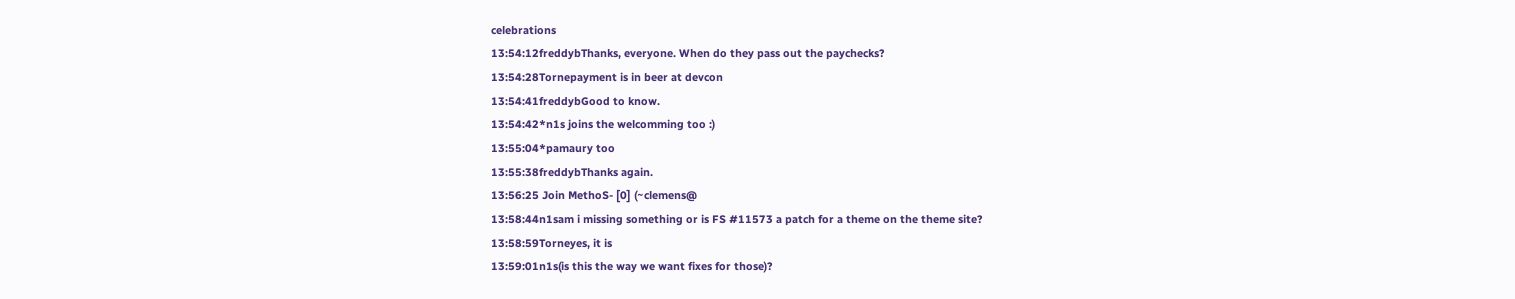celebrations
13:54:12freddybThanks, everyone. When do they pass out the paychecks?
13:54:28Tornepayment is in beer at devcon
13:54:41freddybGood to know.
13:54:42*n1s joins the welcomming too :)
13:55:04*pamaury too
13:55:38freddybThanks again.
13:56:25 Join MethoS- [0] (~clemens@
13:58:44n1sam i missing something or is FS #11573 a patch for a theme on the theme site?
13:58:59Torneyes, it is
13:59:01n1s(is this the way we want fixes for those)?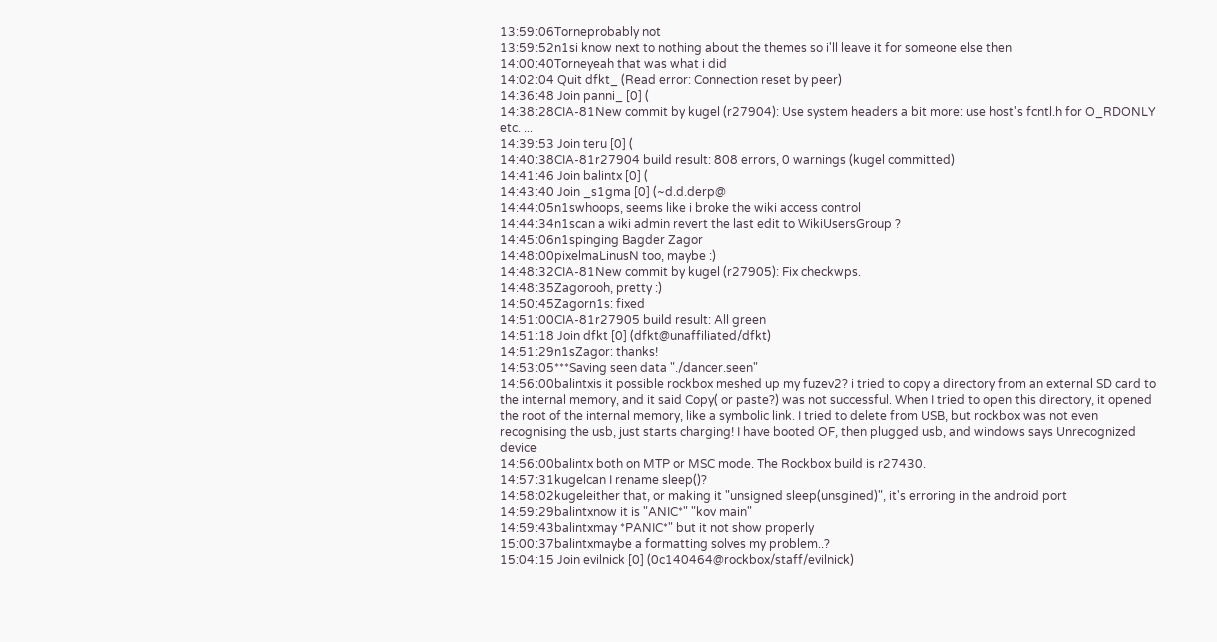13:59:06Torneprobably not
13:59:52n1si know next to nothing about the themes so i'll leave it for someone else then
14:00:40Torneyeah that was what i did
14:02:04 Quit dfkt_ (Read error: Connection reset by peer)
14:36:48 Join panni_ [0] (
14:38:28CIA-81New commit by kugel (r27904): Use system headers a bit more: use host's fcntl.h for O_RDONLY etc. ...
14:39:53 Join teru [0] (
14:40:38CIA-81r27904 build result: 808 errors, 0 warnings (kugel committed)
14:41:46 Join balintx [0] (
14:43:40 Join _s1gma [0] (~d.d.derp@
14:44:05n1swhoops, seems like i broke the wiki access control
14:44:34n1scan a wiki admin revert the last edit to WikiUsersGroup ?
14:45:06n1spinging Bagder Zagor
14:48:00pixelmaLinusN too, maybe :)
14:48:32CIA-81New commit by kugel (r27905): Fix checkwps.
14:48:35Zagorooh, pretty :)
14:50:45Zagorn1s: fixed
14:51:00CIA-81r27905 build result: All green
14:51:18 Join dfkt [0] (dfkt@unaffiliated/dfkt)
14:51:29n1sZagor: thanks!
14:53:05***Saving seen data "./dancer.seen"
14:56:00balintxis it possible rockbox meshed up my fuzev2? i tried to copy a directory from an external SD card to the internal memory, and it said Copy( or paste?) was not successful. When I tried to open this directory, it opened the root of the internal memory, like a symbolic link. I tried to delete from USB, but rockbox was not even recognising the usb, just starts charging! I have booted OF, then plugged usb, and windows says Unrecognized device
14:56:00balintx both on MTP or MSC mode. The Rockbox build is r27430.
14:57:31kugelcan I rename sleep()?
14:58:02kugeleither that, or making it "unsigned sleep(unsgined)", it's erroring in the android port
14:59:29balintxnow it is "ANIC*" "kov main"
14:59:43balintxmay *PANIC*" but it not show properly
15:00:37balintxmaybe a formatting solves my problem..?
15:04:15 Join evilnick [0] (0c140464@rockbox/staff/evilnick)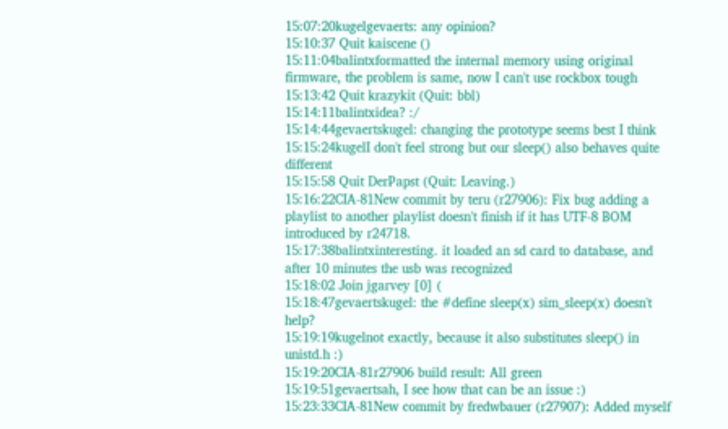15:07:20kugelgevaerts: any opinion?
15:10:37 Quit kaiscene ()
15:11:04balintxformatted the internal memory using original firmware, the problem is same, now I can't use rockbox tough
15:13:42 Quit krazykit (Quit: bbl)
15:14:11balintxidea? :/
15:14:44gevaertskugel: changing the prototype seems best I think
15:15:24kugelI don't feel strong but our sleep() also behaves quite different
15:15:58 Quit DerPapst (Quit: Leaving.)
15:16:22CIA-81New commit by teru (r27906): Fix bug adding a playlist to another playlist doesn't finish if it has UTF-8 BOM introduced by r24718.
15:17:38balintxinteresting. it loaded an sd card to database, and after 10 minutes the usb was recognized
15:18:02 Join jgarvey [0] (
15:18:47gevaertskugel: the #define sleep(x) sim_sleep(x) doesn't help?
15:19:19kugelnot exactly, because it also substitutes sleep() in unistd.h :)
15:19:20CIA-81r27906 build result: All green
15:19:51gevaertsah, I see how that can be an issue :)
15:23:33CIA-81New commit by fredwbauer (r27907): Added myself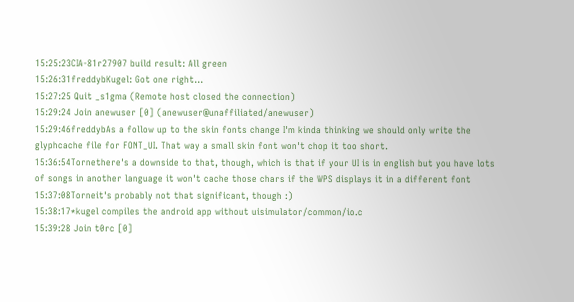15:25:23CIA-81r27907 build result: All green
15:26:31freddybKugel: Got one right...
15:27:25 Quit _s1gma (Remote host closed the connection)
15:29:24 Join anewuser [0] (anewuser@unaffiliated/anewuser)
15:29:46freddybAs a follow up to the skin fonts change I'm kinda thinking we should only write the glyphcache file for FONT_UI. That way a small skin font won't chop it too short.
15:36:54Tornethere's a downside to that, though, which is that if your UI is in english but you have lots of songs in another language it won't cache those chars if the WPS displays it in a different font
15:37:08Torneit's probably not that significant, though :)
15:38:17*kugel compiles the android app without uisimulator/common/io.c
15:39:28 Join t0rc [0]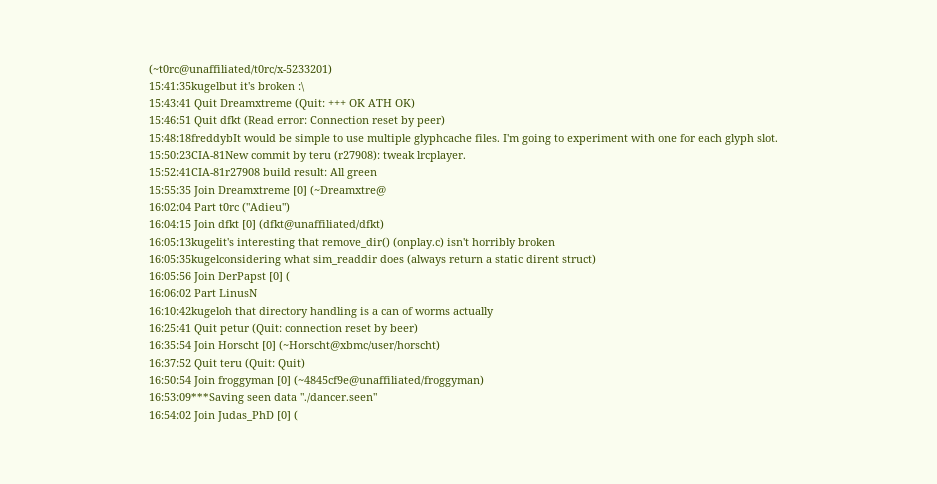(~t0rc@unaffiliated/t0rc/x-5233201)
15:41:35kugelbut it's broken :\
15:43:41 Quit Dreamxtreme (Quit: +++ OK ATH OK)
15:46:51 Quit dfkt (Read error: Connection reset by peer)
15:48:18freddybIt would be simple to use multiple glyphcache files. I'm going to experiment with one for each glyph slot.
15:50:23CIA-81New commit by teru (r27908): tweak lrcplayer.
15:52:41CIA-81r27908 build result: All green
15:55:35 Join Dreamxtreme [0] (~Dreamxtre@
16:02:04 Part t0rc ("Adieu")
16:04:15 Join dfkt [0] (dfkt@unaffiliated/dfkt)
16:05:13kugelit's interesting that remove_dir() (onplay.c) isn't horribly broken
16:05:35kugelconsidering what sim_readdir does (always return a static dirent struct)
16:05:56 Join DerPapst [0] (
16:06:02 Part LinusN
16:10:42kugeloh that directory handling is a can of worms actually
16:25:41 Quit petur (Quit: connection reset by beer)
16:35:54 Join Horscht [0] (~Horscht@xbmc/user/horscht)
16:37:52 Quit teru (Quit: Quit)
16:50:54 Join froggyman [0] (~4845cf9e@unaffiliated/froggyman)
16:53:09***Saving seen data "./dancer.seen"
16:54:02 Join Judas_PhD [0] (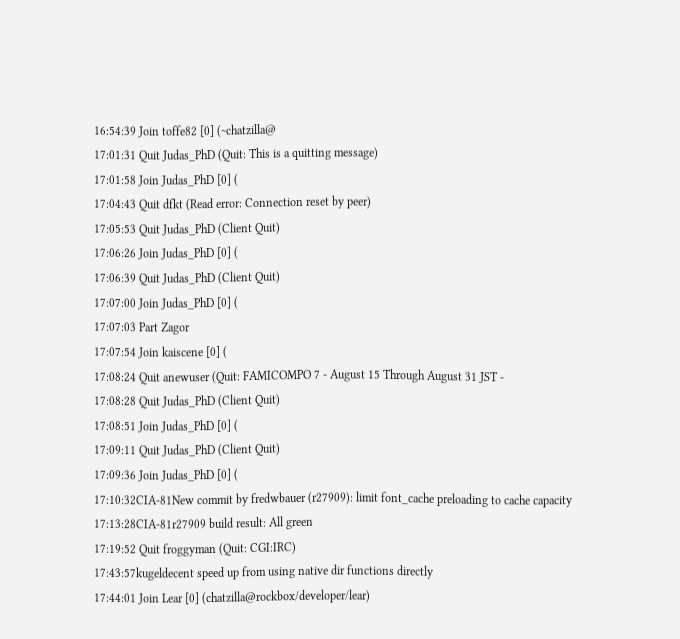16:54:39 Join toffe82 [0] (~chatzilla@
17:01:31 Quit Judas_PhD (Quit: This is a quitting message)
17:01:58 Join Judas_PhD [0] (
17:04:43 Quit dfkt (Read error: Connection reset by peer)
17:05:53 Quit Judas_PhD (Client Quit)
17:06:26 Join Judas_PhD [0] (
17:06:39 Quit Judas_PhD (Client Quit)
17:07:00 Join Judas_PhD [0] (
17:07:03 Part Zagor
17:07:54 Join kaiscene [0] (
17:08:24 Quit anewuser (Quit: FAMICOMPO 7 - August 15 Through August 31 JST -
17:08:28 Quit Judas_PhD (Client Quit)
17:08:51 Join Judas_PhD [0] (
17:09:11 Quit Judas_PhD (Client Quit)
17:09:36 Join Judas_PhD [0] (
17:10:32CIA-81New commit by fredwbauer (r27909): limit font_cache preloading to cache capacity
17:13:28CIA-81r27909 build result: All green
17:19:52 Quit froggyman (Quit: CGI:IRC)
17:43:57kugeldecent speed up from using native dir functions directly
17:44:01 Join Lear [0] (chatzilla@rockbox/developer/lear)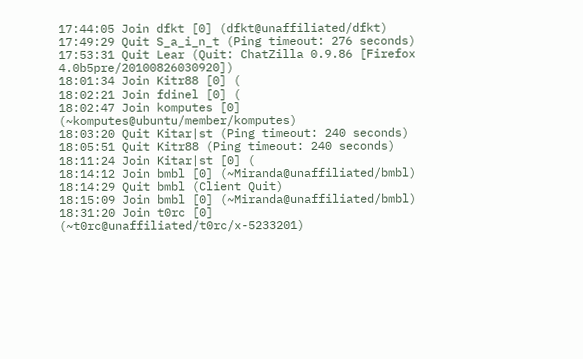17:44:05 Join dfkt [0] (dfkt@unaffiliated/dfkt)
17:49:29 Quit S_a_i_n_t (Ping timeout: 276 seconds)
17:53:31 Quit Lear (Quit: ChatZilla 0.9.86 [Firefox 4.0b5pre/20100826030920])
18:01:34 Join Kitr88 [0] (
18:02:21 Join fdinel [0] (
18:02:47 Join komputes [0] (~komputes@ubuntu/member/komputes)
18:03:20 Quit Kitar|st (Ping timeout: 240 seconds)
18:05:51 Quit Kitr88 (Ping timeout: 240 seconds)
18:11:24 Join Kitar|st [0] (
18:14:12 Join bmbl [0] (~Miranda@unaffiliated/bmbl)
18:14:29 Quit bmbl (Client Quit)
18:15:09 Join bmbl [0] (~Miranda@unaffiliated/bmbl)
18:31:20 Join t0rc [0] (~t0rc@unaffiliated/t0rc/x-5233201)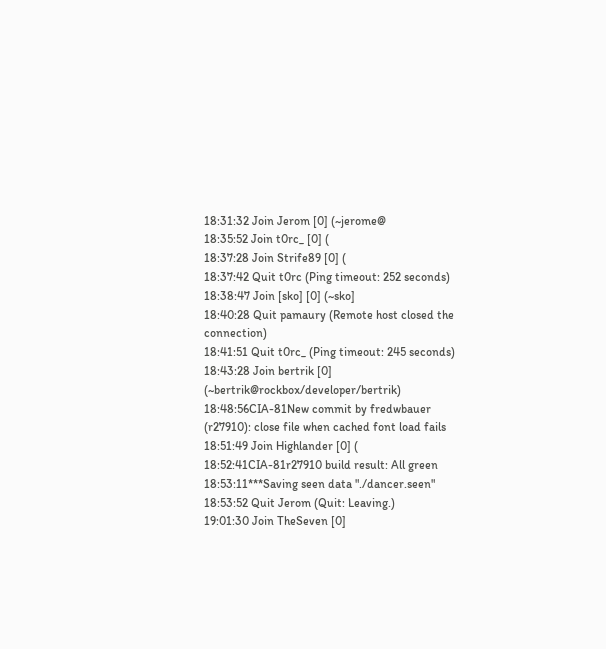18:31:32 Join Jerom [0] (~jerome@
18:35:52 Join t0rc_ [0] (
18:37:28 Join Strife89 [0] (
18:37:42 Quit t0rc (Ping timeout: 252 seconds)
18:38:47 Join [sko] [0] (~sko]
18:40:28 Quit pamaury (Remote host closed the connection)
18:41:51 Quit t0rc_ (Ping timeout: 245 seconds)
18:43:28 Join bertrik [0] (~bertrik@rockbox/developer/bertrik)
18:48:56CIA-81New commit by fredwbauer (r27910): close file when cached font load fails
18:51:49 Join Highlander [0] (
18:52:41CIA-81r27910 build result: All green
18:53:11***Saving seen data "./dancer.seen"
18:53:52 Quit Jerom (Quit: Leaving.)
19:01:30 Join TheSeven [0]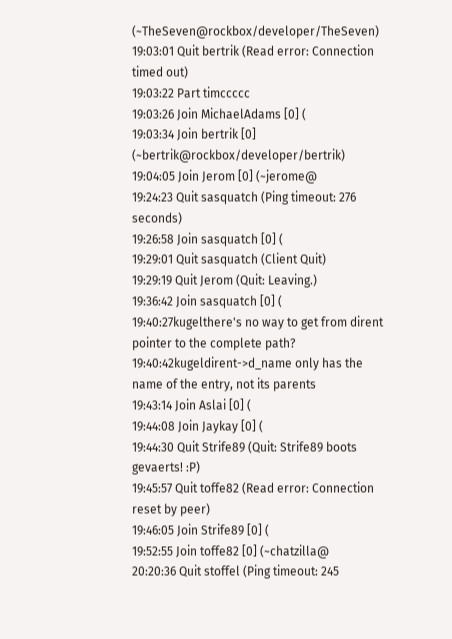(~TheSeven@rockbox/developer/TheSeven)
19:03:01 Quit bertrik (Read error: Connection timed out)
19:03:22 Part timccccc
19:03:26 Join MichaelAdams [0] (
19:03:34 Join bertrik [0] (~bertrik@rockbox/developer/bertrik)
19:04:05 Join Jerom [0] (~jerome@
19:24:23 Quit sasquatch (Ping timeout: 276 seconds)
19:26:58 Join sasquatch [0] (
19:29:01 Quit sasquatch (Client Quit)
19:29:19 Quit Jerom (Quit: Leaving.)
19:36:42 Join sasquatch [0] (
19:40:27kugelthere's no way to get from dirent pointer to the complete path?
19:40:42kugeldirent->d_name only has the name of the entry, not its parents
19:43:14 Join Aslai [0] (
19:44:08 Join Jaykay [0] (
19:44:30 Quit Strife89 (Quit: Strife89 boots gevaerts! :P)
19:45:57 Quit toffe82 (Read error: Connection reset by peer)
19:46:05 Join Strife89 [0] (
19:52:55 Join toffe82 [0] (~chatzilla@
20:20:36 Quit stoffel (Ping timeout: 245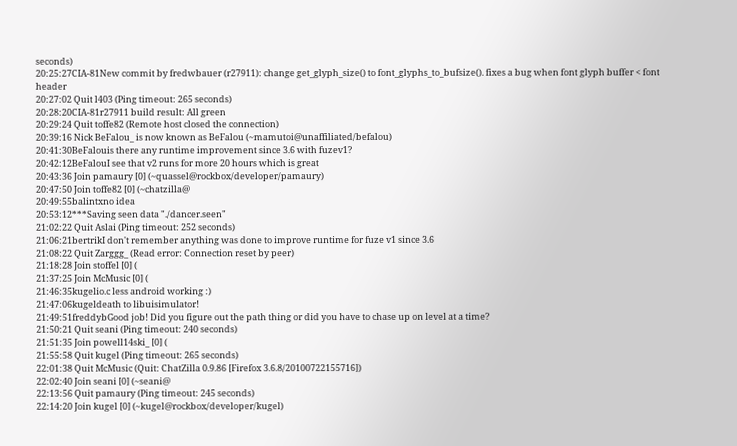seconds)
20:25:27CIA-81New commit by fredwbauer (r27911): change get_glyph_size() to font_glyphs_to_bufsize(). fixes a bug when font glyph buffer < font header
20:27:02 Quit l403 (Ping timeout: 265 seconds)
20:28:20CIA-81r27911 build result: All green
20:29:24 Quit toffe82 (Remote host closed the connection)
20:39:16 Nick BeFalou_ is now known as BeFalou (~mamutoi@unaffiliated/befalou)
20:41:30BeFalouis there any runtime improvement since 3.6 with fuzev1?
20:42:12BeFalouI see that v2 runs for more 20 hours which is great
20:43:36 Join pamaury [0] (~quassel@rockbox/developer/pamaury)
20:47:50 Join toffe82 [0] (~chatzilla@
20:49:55balintxno idea
20:53:12***Saving seen data "./dancer.seen"
21:02:22 Quit Aslai (Ping timeout: 252 seconds)
21:06:21bertrikI don't remember anything was done to improve runtime for fuze v1 since 3.6
21:08:22 Quit Zarggg_ (Read error: Connection reset by peer)
21:18:28 Join stoffel [0] (
21:37:25 Join McMusic [0] (
21:46:35kugelio.c less android working :)
21:47:06kugeldeath to libuisimulator!
21:49:51freddybGood job! Did you figure out the path thing or did you have to chase up on level at a time?
21:50:21 Quit seani (Ping timeout: 240 seconds)
21:51:35 Join powell14ski_ [0] (
21:55:58 Quit kugel (Ping timeout: 265 seconds)
22:01:38 Quit McMusic (Quit: ChatZilla 0.9.86 [Firefox 3.6.8/20100722155716])
22:02:40 Join seani [0] (~seani@
22:13:56 Quit pamaury (Ping timeout: 245 seconds)
22:14:20 Join kugel [0] (~kugel@rockbox/developer/kugel)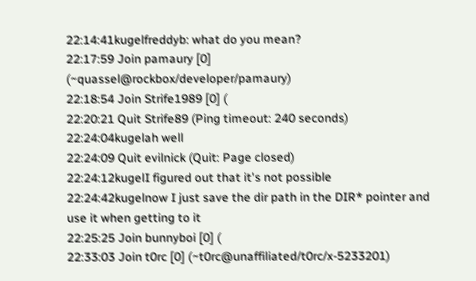22:14:41kugelfreddyb: what do you mean?
22:17:59 Join pamaury [0] (~quassel@rockbox/developer/pamaury)
22:18:54 Join Strife1989 [0] (
22:20:21 Quit Strife89 (Ping timeout: 240 seconds)
22:24:04kugelah well
22:24:09 Quit evilnick (Quit: Page closed)
22:24:12kugelI figured out that it's not possible
22:24:42kugelnow I just save the dir path in the DIR* pointer and use it when getting to it
22:25:25 Join bunnyboi [0] (
22:33:03 Join t0rc [0] (~t0rc@unaffiliated/t0rc/x-5233201)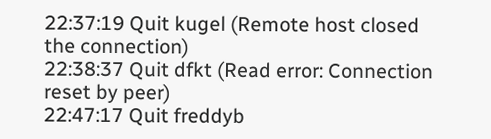22:37:19 Quit kugel (Remote host closed the connection)
22:38:37 Quit dfkt (Read error: Connection reset by peer)
22:47:17 Quit freddyb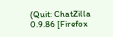(Quit: ChatZilla 0.9.86 [Firefox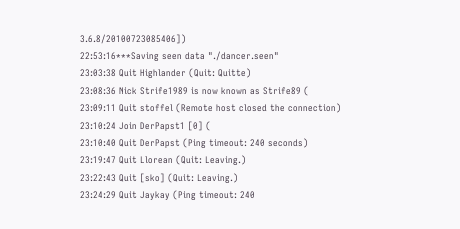3.6.8/20100723085406])
22:53:16***Saving seen data "./dancer.seen"
23:03:38 Quit Highlander (Quit: Quitte)
23:08:36 Nick Strife1989 is now known as Strife89 (
23:09:11 Quit stoffel (Remote host closed the connection)
23:10:24 Join DerPapst1 [0] (
23:10:40 Quit DerPapst (Ping timeout: 240 seconds)
23:19:47 Quit Llorean (Quit: Leaving.)
23:22:43 Quit [sko] (Quit: Leaving.)
23:24:29 Quit Jaykay (Ping timeout: 240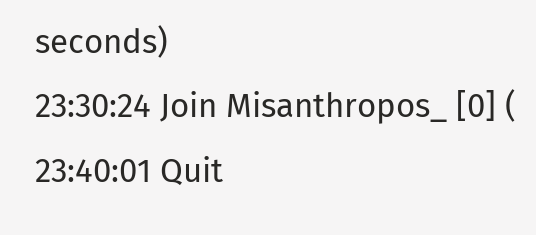seconds)
23:30:24 Join Misanthropos_ [0] (
23:40:01 Quit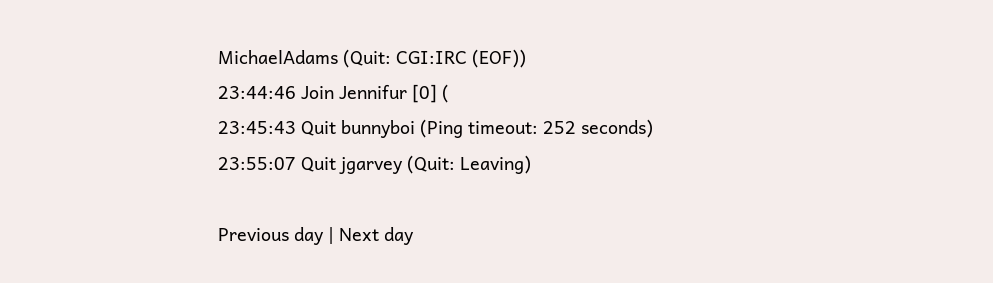MichaelAdams (Quit: CGI:IRC (EOF))
23:44:46 Join Jennifur [0] (
23:45:43 Quit bunnyboi (Ping timeout: 252 seconds)
23:55:07 Quit jgarvey (Quit: Leaving)

Previous day | Next day